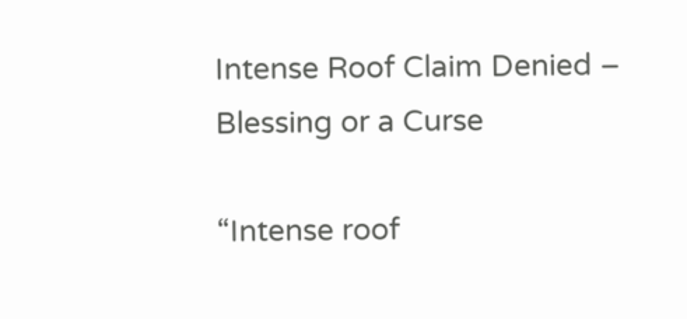Intense Roof Claim Denied – Blessing or a Curse

“Intense roof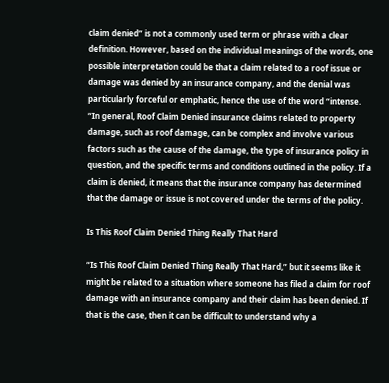claim denied” is not a commonly used term or phrase with a clear definition. However, based on the individual meanings of the words, one possible interpretation could be that a claim related to a roof issue or damage was denied by an insurance company, and the denial was particularly forceful or emphatic, hence the use of the word “intense. “In general, Roof Claim Denied insurance claims related to property damage, such as roof damage, can be complex and involve various factors such as the cause of the damage, the type of insurance policy in question, and the specific terms and conditions outlined in the policy. If a claim is denied, it means that the insurance company has determined that the damage or issue is not covered under the terms of the policy.

Is This Roof Claim Denied Thing Really That Hard

“Is This Roof Claim Denied Thing Really That Hard,” but it seems like it might be related to a situation where someone has filed a claim for roof damage with an insurance company and their claim has been denied. If that is the case, then it can be difficult to understand why a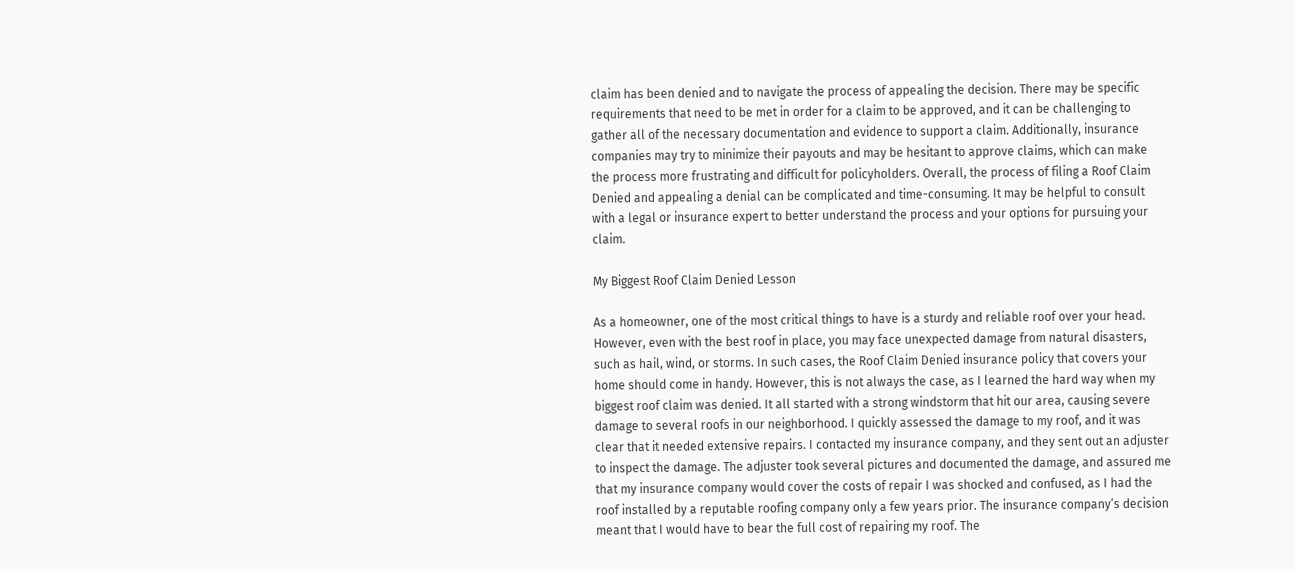claim has been denied and to navigate the process of appealing the decision. There may be specific requirements that need to be met in order for a claim to be approved, and it can be challenging to gather all of the necessary documentation and evidence to support a claim. Additionally, insurance companies may try to minimize their payouts and may be hesitant to approve claims, which can make the process more frustrating and difficult for policyholders. Overall, the process of filing a Roof Claim Denied and appealing a denial can be complicated and time-consuming. It may be helpful to consult with a legal or insurance expert to better understand the process and your options for pursuing your claim.

My Biggest Roof Claim Denied Lesson

As a homeowner, one of the most critical things to have is a sturdy and reliable roof over your head. However, even with the best roof in place, you may face unexpected damage from natural disasters, such as hail, wind, or storms. In such cases, the Roof Claim Denied insurance policy that covers your home should come in handy. However, this is not always the case, as I learned the hard way when my biggest roof claim was denied. It all started with a strong windstorm that hit our area, causing severe damage to several roofs in our neighborhood. I quickly assessed the damage to my roof, and it was clear that it needed extensive repairs. I contacted my insurance company, and they sent out an adjuster to inspect the damage. The adjuster took several pictures and documented the damage, and assured me that my insurance company would cover the costs of repair I was shocked and confused, as I had the roof installed by a reputable roofing company only a few years prior. The insurance company’s decision meant that I would have to bear the full cost of repairing my roof. The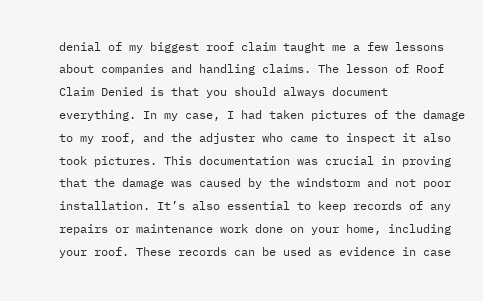denial of my biggest roof claim taught me a few lessons about companies and handling claims. The lesson of Roof Claim Denied is that you should always document everything. In my case, I had taken pictures of the damage to my roof, and the adjuster who came to inspect it also took pictures. This documentation was crucial in proving that the damage was caused by the windstorm and not poor installation. It’s also essential to keep records of any repairs or maintenance work done on your home, including your roof. These records can be used as evidence in case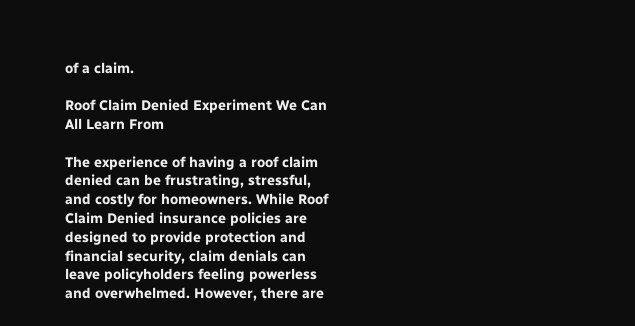of a claim.

Roof Claim Denied Experiment We Can All Learn From

The experience of having a roof claim denied can be frustrating, stressful, and costly for homeowners. While Roof Claim Denied insurance policies are designed to provide protection and financial security, claim denials can leave policyholders feeling powerless and overwhelmed. However, there are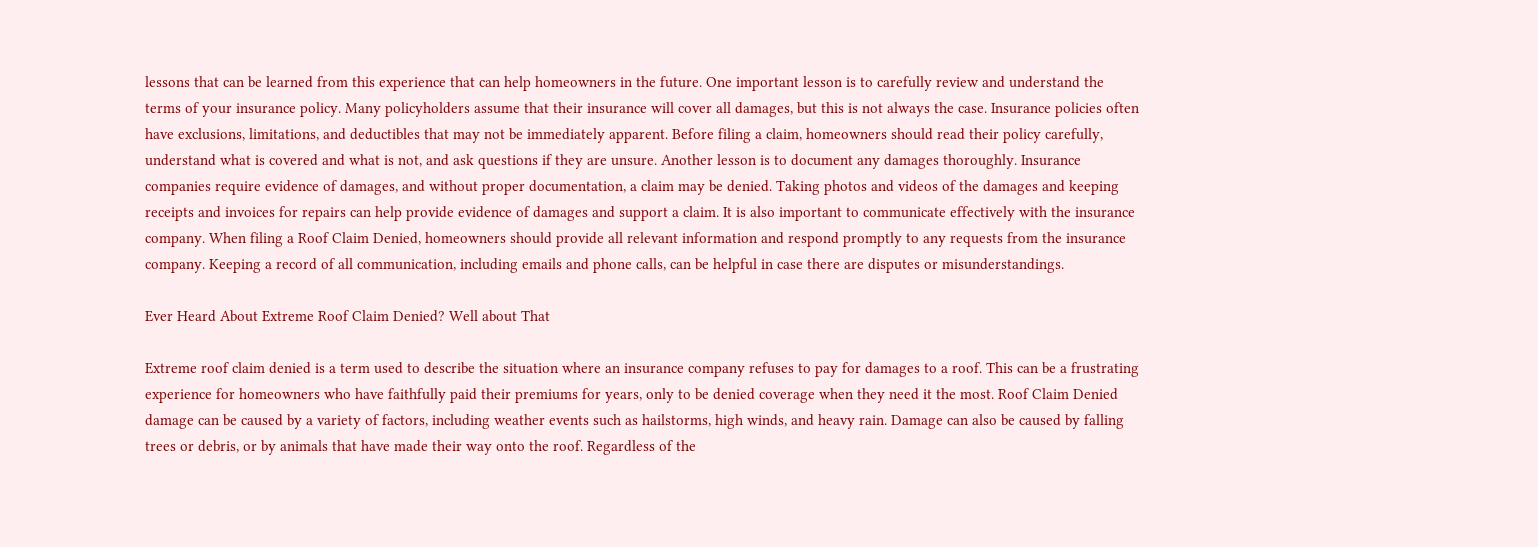lessons that can be learned from this experience that can help homeowners in the future. One important lesson is to carefully review and understand the terms of your insurance policy. Many policyholders assume that their insurance will cover all damages, but this is not always the case. Insurance policies often have exclusions, limitations, and deductibles that may not be immediately apparent. Before filing a claim, homeowners should read their policy carefully, understand what is covered and what is not, and ask questions if they are unsure. Another lesson is to document any damages thoroughly. Insurance companies require evidence of damages, and without proper documentation, a claim may be denied. Taking photos and videos of the damages and keeping receipts and invoices for repairs can help provide evidence of damages and support a claim. It is also important to communicate effectively with the insurance company. When filing a Roof Claim Denied, homeowners should provide all relevant information and respond promptly to any requests from the insurance company. Keeping a record of all communication, including emails and phone calls, can be helpful in case there are disputes or misunderstandings.

Ever Heard About Extreme Roof Claim Denied? Well about That

Extreme roof claim denied is a term used to describe the situation where an insurance company refuses to pay for damages to a roof. This can be a frustrating experience for homeowners who have faithfully paid their premiums for years, only to be denied coverage when they need it the most. Roof Claim Denied damage can be caused by a variety of factors, including weather events such as hailstorms, high winds, and heavy rain. Damage can also be caused by falling trees or debris, or by animals that have made their way onto the roof. Regardless of the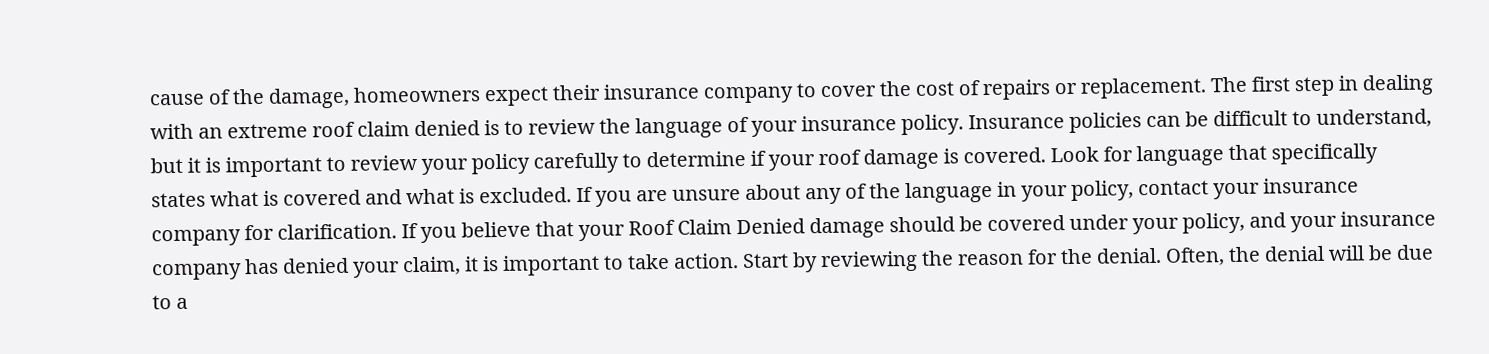cause of the damage, homeowners expect their insurance company to cover the cost of repairs or replacement. The first step in dealing with an extreme roof claim denied is to review the language of your insurance policy. Insurance policies can be difficult to understand, but it is important to review your policy carefully to determine if your roof damage is covered. Look for language that specifically states what is covered and what is excluded. If you are unsure about any of the language in your policy, contact your insurance company for clarification. If you believe that your Roof Claim Denied damage should be covered under your policy, and your insurance company has denied your claim, it is important to take action. Start by reviewing the reason for the denial. Often, the denial will be due to a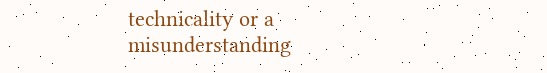technicality or a misunderstanding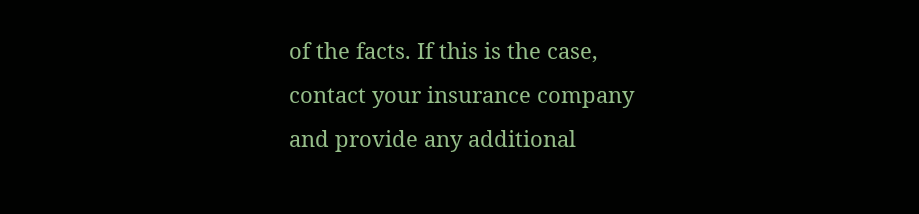of the facts. If this is the case, contact your insurance company and provide any additional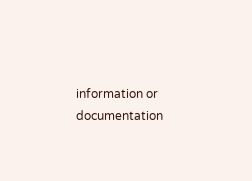information or documentation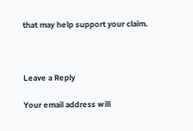that may help support your claim.



Leave a Reply

Your email address will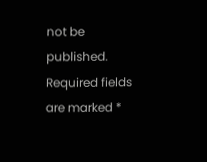not be published. Required fields are marked *